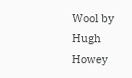Wool by Hugh Howey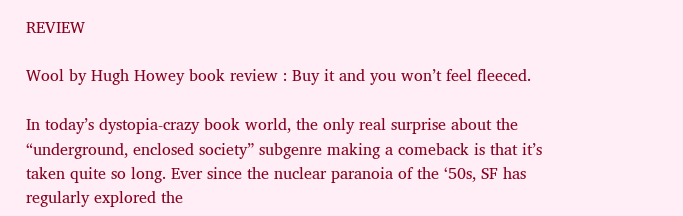REVIEW

Wool by Hugh Howey book review : Buy it and you won’t feel fleeced.

In today’s dystopia-crazy book world, the only real surprise about the “underground, enclosed society” subgenre making a comeback is that it’s taken quite so long. Ever since the nuclear paranoia of the ‘50s, SF has regularly explored the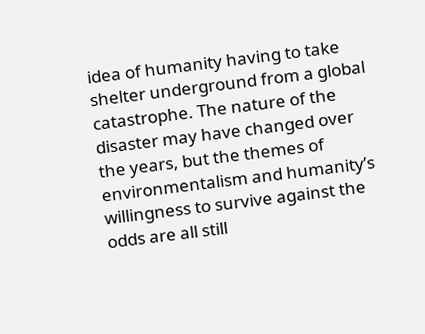idea of humanity having to take shelter underground from a global catastrophe. The nature of the disaster may have changed over the years, but the themes of environmentalism and humanity’s willingness to survive against the odds are all still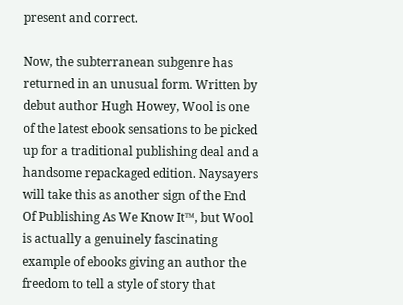present and correct.

Now, the subterranean subgenre has returned in an unusual form. Written by debut author Hugh Howey, Wool is one of the latest ebook sensations to be picked up for a traditional publishing deal and a handsome repackaged edition. Naysayers will take this as another sign of the End Of Publishing As We Know It™, but Wool is actually a genuinely fascinating example of ebooks giving an author the freedom to tell a style of story that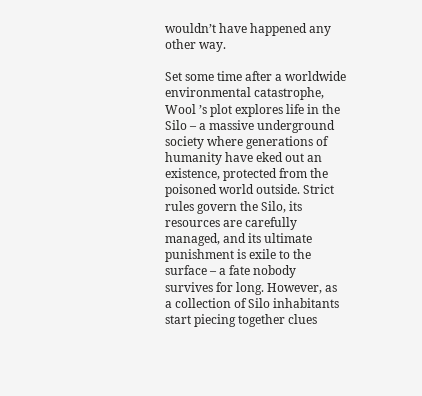wouldn’t have happened any other way.

Set some time after a worldwide environmental catastrophe, Wool ’s plot explores life in the Silo – a massive underground society where generations of humanity have eked out an existence, protected from the poisoned world outside. Strict rules govern the Silo, its resources are carefully managed, and its ultimate punishment is exile to the surface – a fate nobody survives for long. However, as a collection of Silo inhabitants start piecing together clues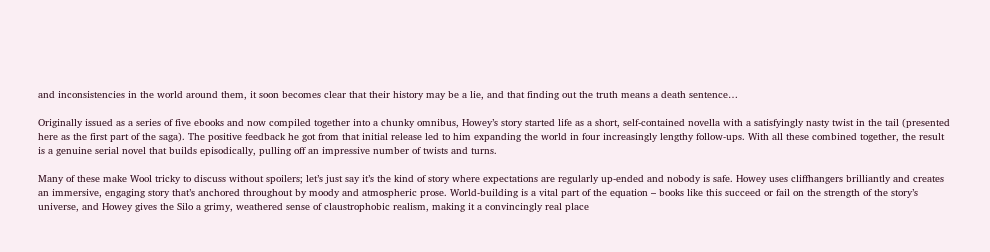and inconsistencies in the world around them, it soon becomes clear that their history may be a lie, and that finding out the truth means a death sentence…

Originally issued as a series of five ebooks and now compiled together into a chunky omnibus, Howey’s story started life as a short, self-contained novella with a satisfyingly nasty twist in the tail (presented here as the first part of the saga). The positive feedback he got from that initial release led to him expanding the world in four increasingly lengthy follow-ups. With all these combined together, the result is a genuine serial novel that builds episodically, pulling off an impressive number of twists and turns.

Many of these make Wool tricky to discuss without spoilers; let’s just say it’s the kind of story where expectations are regularly up-ended and nobody is safe. Howey uses cliffhangers brilliantly and creates an immersive, engaging story that’s anchored throughout by moody and atmospheric prose. World-building is a vital part of the equation – books like this succeed or fail on the strength of the story’s universe, and Howey gives the Silo a grimy, weathered sense of claustrophobic realism, making it a convincingly real place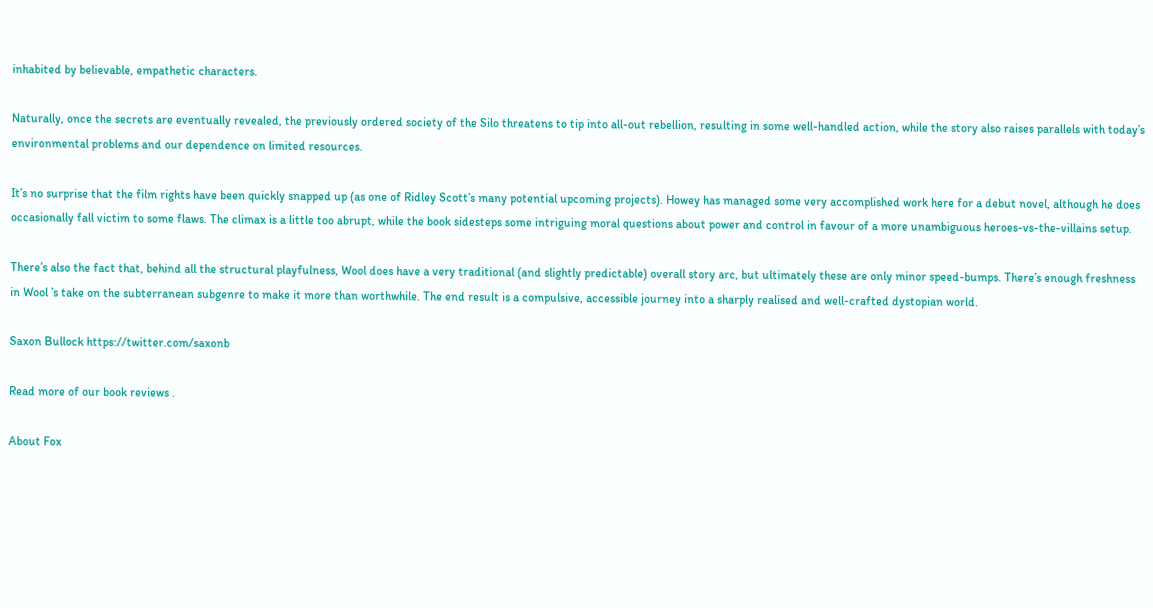inhabited by believable, empathetic characters.

Naturally, once the secrets are eventually revealed, the previously ordered society of the Silo threatens to tip into all-out rebellion, resulting in some well-handled action, while the story also raises parallels with today’s environmental problems and our dependence on limited resources.

It’s no surprise that the film rights have been quickly snapped up (as one of Ridley Scott’s many potential upcoming projects). Howey has managed some very accomplished work here for a debut novel, although he does occasionally fall victim to some flaws. The climax is a little too abrupt, while the book sidesteps some intriguing moral questions about power and control in favour of a more unambiguous heroes-vs-the-villains setup.

There’s also the fact that, behind all the structural playfulness, Wool does have a very traditional (and slightly predictable) overall story arc, but ultimately these are only minor speed-bumps. There’s enough freshness in Wool ’s take on the subterranean subgenre to make it more than worthwhile. The end result is a compulsive, accessible journey into a sharply realised and well-crafted dystopian world.

Saxon Bullock https://twitter.com/saxonb

Read more of our book reviews .

About Fox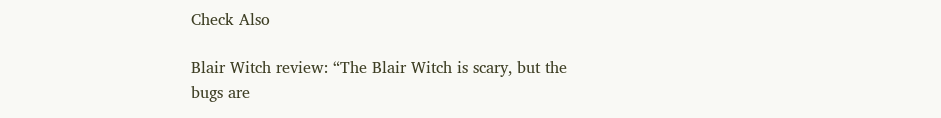Check Also

Blair Witch review: “The Blair Witch is scary, but the bugs are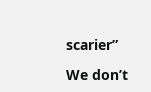scarier”

We don’t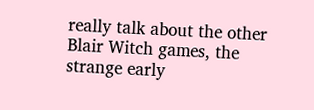really talk about the other Blair Witch games, the strange early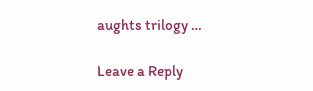aughts trilogy …

Leave a Reply